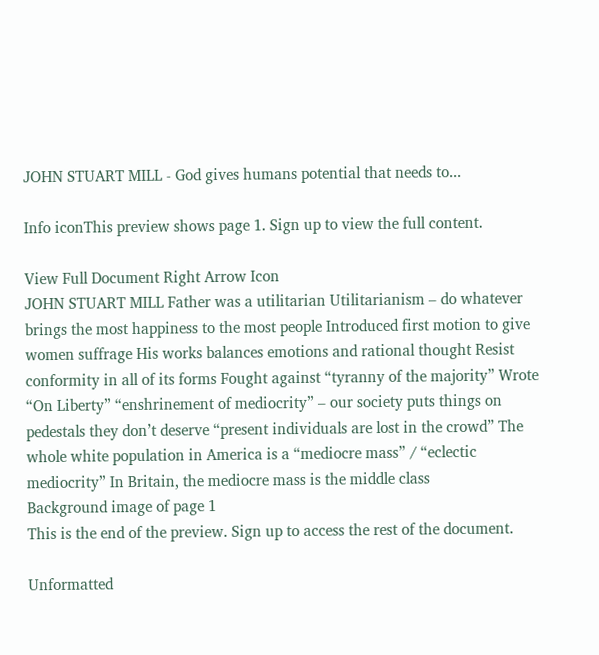JOHN STUART MILL - God gives humans potential that needs to...

Info iconThis preview shows page 1. Sign up to view the full content.

View Full Document Right Arrow Icon
JOHN STUART MILL Father was a utilitarian Utilitarianism – do whatever brings the most happiness to the most people Introduced first motion to give women suffrage His works balances emotions and rational thought Resist conformity in all of its forms Fought against “tyranny of the majority” Wrote “On Liberty” “enshrinement of mediocrity” – our society puts things on pedestals they don’t deserve “present individuals are lost in the crowd” The whole white population in America is a “mediocre mass” / “eclectic mediocrity” In Britain, the mediocre mass is the middle class
Background image of page 1
This is the end of the preview. Sign up to access the rest of the document.

Unformatted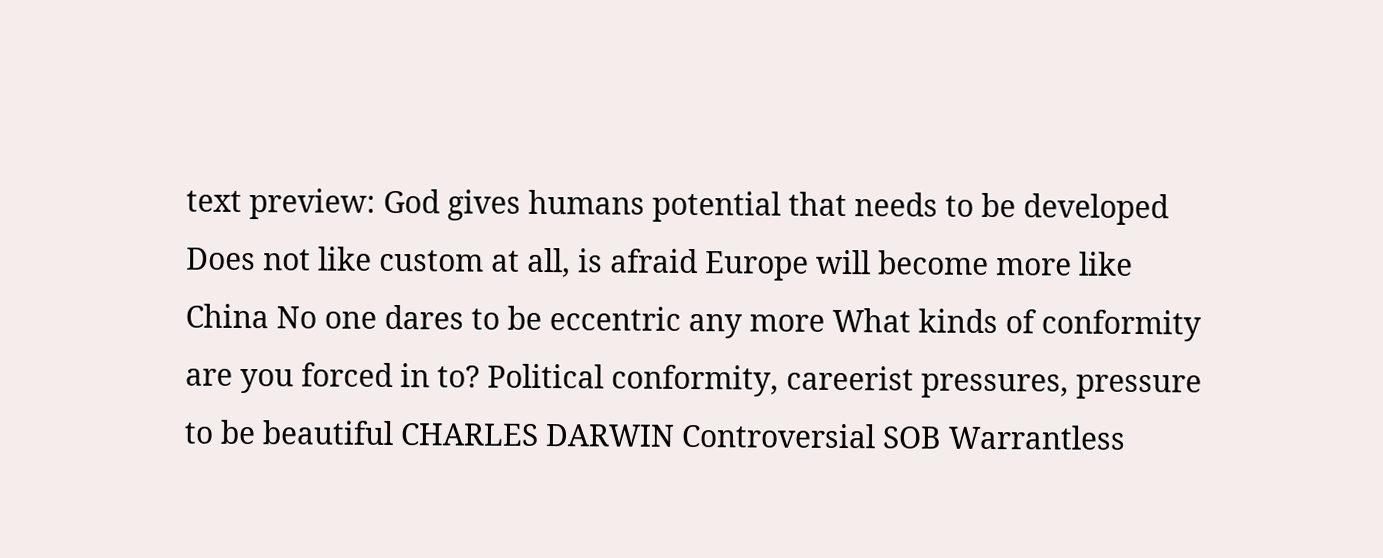text preview: God gives humans potential that needs to be developed Does not like custom at all, is afraid Europe will become more like China No one dares to be eccentric any more What kinds of conformity are you forced in to? Political conformity, careerist pressures, pressure to be beautiful CHARLES DARWIN Controversial SOB Warrantless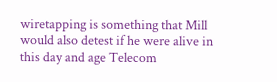wiretapping is something that Mill would also detest if he were alive in this day and age Telecom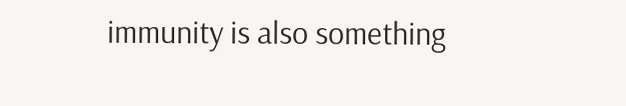immunity is also something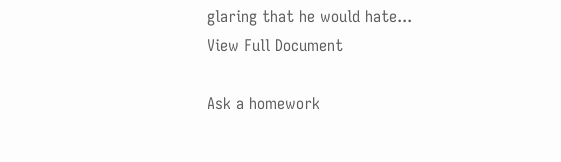glaring that he would hate...
View Full Document

Ask a homework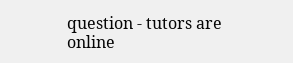question - tutors are online